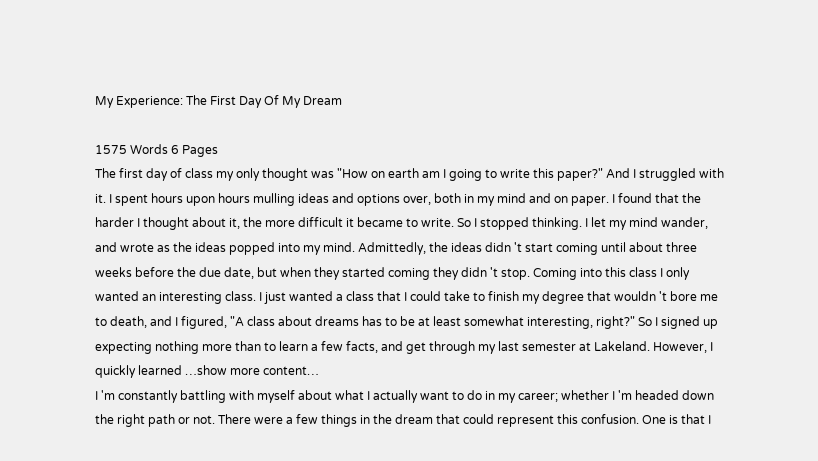My Experience: The First Day Of My Dream

1575 Words 6 Pages
The first day of class my only thought was "How on earth am I going to write this paper?" And I struggled with it. I spent hours upon hours mulling ideas and options over, both in my mind and on paper. I found that the harder I thought about it, the more difficult it became to write. So I stopped thinking. I let my mind wander, and wrote as the ideas popped into my mind. Admittedly, the ideas didn 't start coming until about three weeks before the due date, but when they started coming they didn 't stop. Coming into this class I only wanted an interesting class. I just wanted a class that I could take to finish my degree that wouldn 't bore me to death, and I figured, "A class about dreams has to be at least somewhat interesting, right?" So I signed up expecting nothing more than to learn a few facts, and get through my last semester at Lakeland. However, I quickly learned …show more content…
I 'm constantly battling with myself about what I actually want to do in my career; whether I 'm headed down the right path or not. There were a few things in the dream that could represent this confusion. One is that I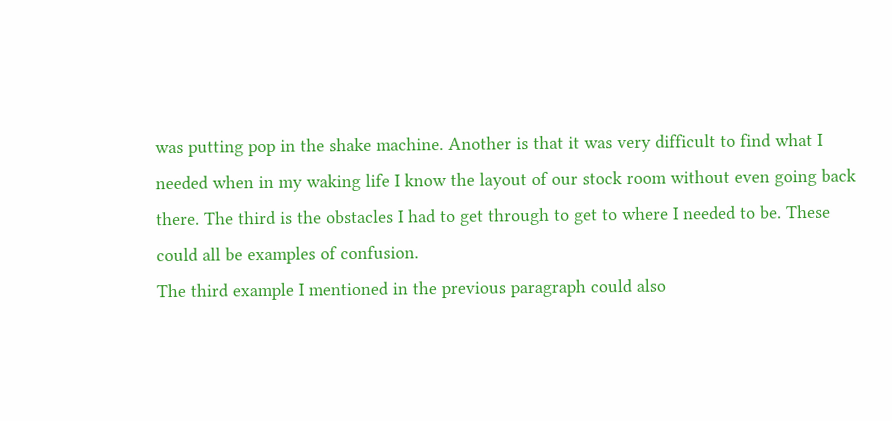was putting pop in the shake machine. Another is that it was very difficult to find what I needed when in my waking life I know the layout of our stock room without even going back there. The third is the obstacles I had to get through to get to where I needed to be. These could all be examples of confusion.
The third example I mentioned in the previous paragraph could also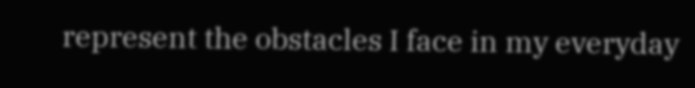represent the obstacles I face in my everyday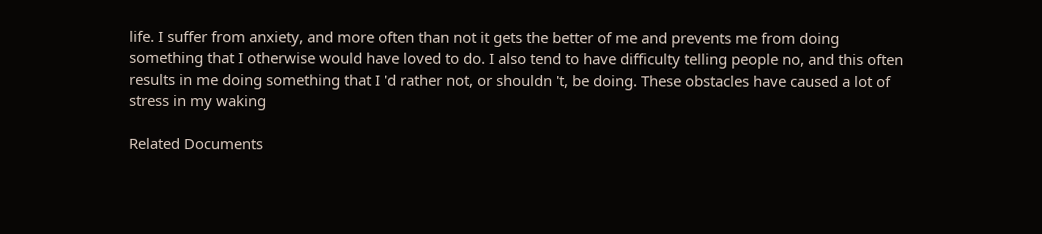life. I suffer from anxiety, and more often than not it gets the better of me and prevents me from doing something that I otherwise would have loved to do. I also tend to have difficulty telling people no, and this often results in me doing something that I 'd rather not, or shouldn 't, be doing. These obstacles have caused a lot of stress in my waking

Related Documents